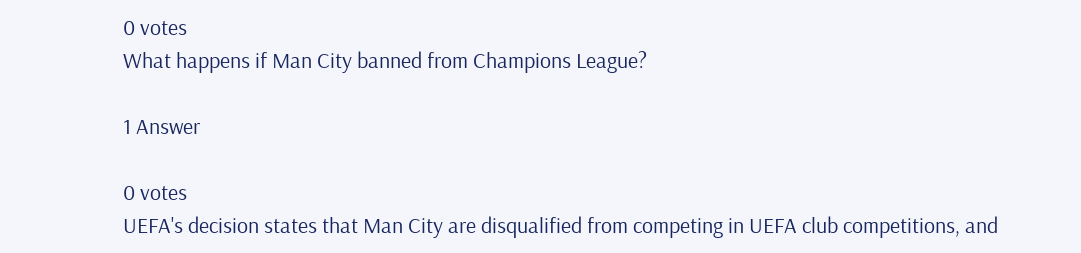0 votes
What happens if Man City banned from Champions League?

1 Answer

0 votes
UEFA's decision states that Man City are disqualified from competing in UEFA club competitions, and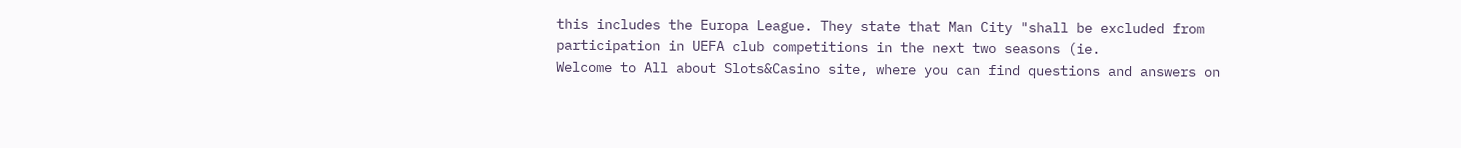this includes the Europa League. They state that Man City "shall be excluded from participation in UEFA club competitions in the next two seasons (ie.
Welcome to All about Slots&Casino site, where you can find questions and answers on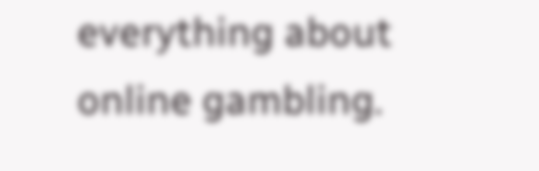everything about online gambling.